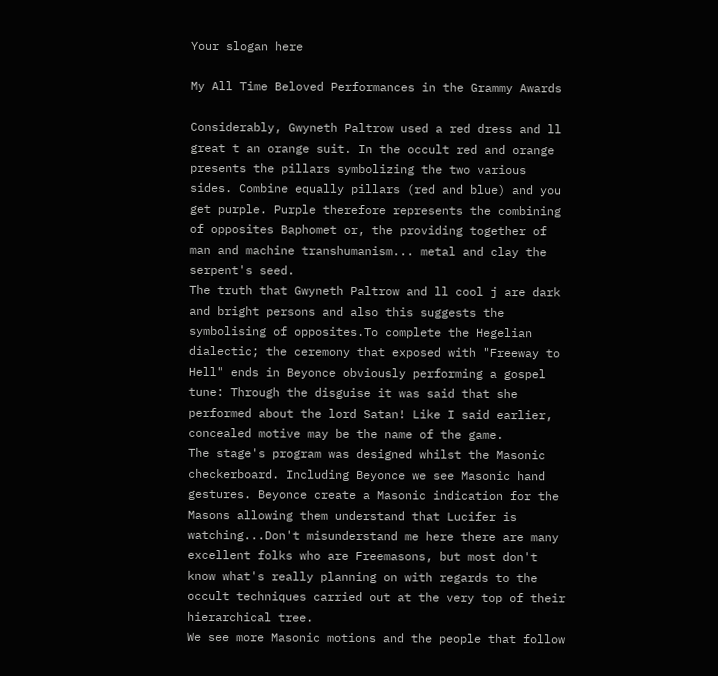Your slogan here

My All Time Beloved Performances in the Grammy Awards

Considerably, Gwyneth Paltrow used a red dress and ll great t an orange suit. In the occult red and orange presents the pillars symbolizing the two various sides. Combine equally pillars (red and blue) and you get purple. Purple therefore represents the combining of opposites Baphomet or, the providing together of man and machine transhumanism... metal and clay the serpent's seed.
The truth that Gwyneth Paltrow and ll cool j are dark and bright persons and also this suggests the symbolising of opposites.To complete the Hegelian dialectic; the ceremony that exposed with "Freeway to Hell" ends in Beyonce obviously performing a gospel tune: Through the disguise it was said that she performed about the lord Satan! Like I said earlier, concealed motive may be the name of the game.
The stage's program was designed whilst the Masonic checkerboard. Including Beyonce we see Masonic hand gestures. Beyonce create a Masonic indication for the Masons allowing them understand that Lucifer is watching...Don't misunderstand me here there are many excellent folks who are Freemasons, but most don't know what's really planning on with regards to the occult techniques carried out at the very top of their hierarchical tree.
We see more Masonic motions and the people that follow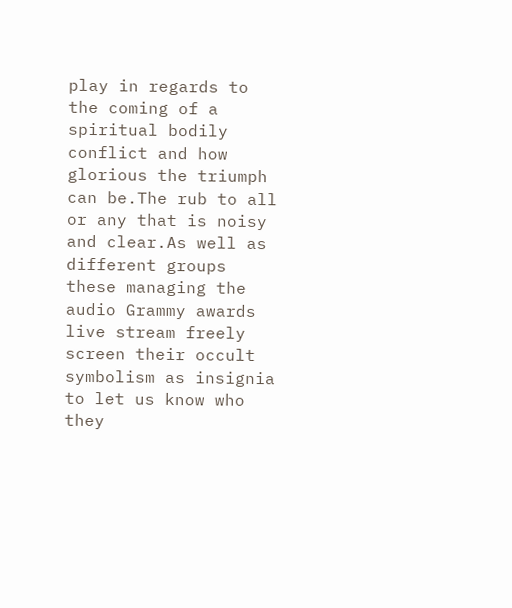play in regards to the coming of a spiritual bodily conflict and how glorious the triumph can be.The rub to all or any that is noisy and clear.As well as different groups these managing the audio Grammy awards live stream freely screen their occult symbolism as insignia to let us know who they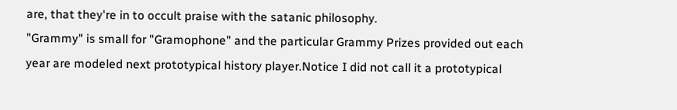are, that they're in to occult praise with the satanic philosophy.
"Grammy" is small for "Gramophone" and the particular Grammy Prizes provided out each year are modeled next prototypical history player.Notice I did not call it a prototypical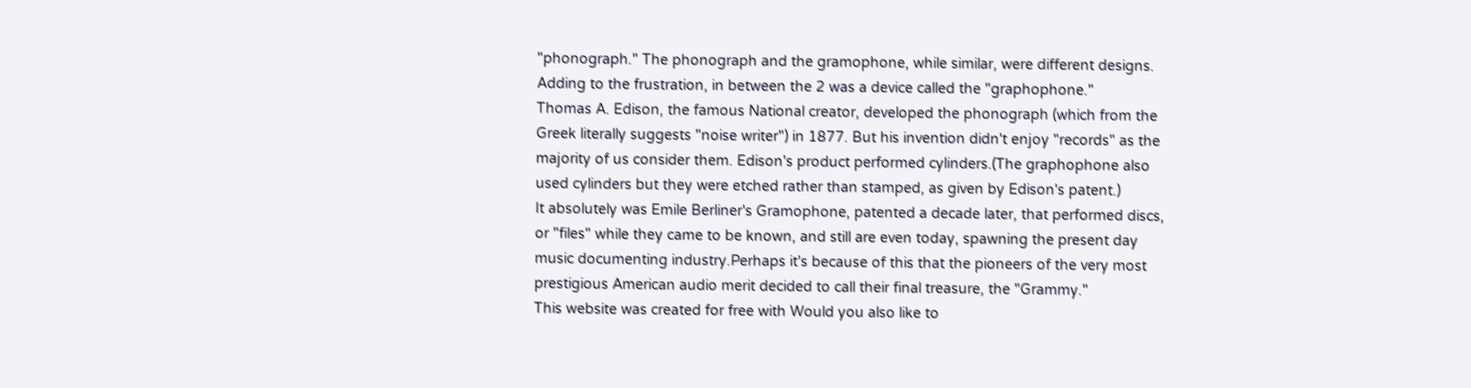"phonograph." The phonograph and the gramophone, while similar, were different designs. Adding to the frustration, in between the 2 was a device called the "graphophone."
Thomas A. Edison, the famous National creator, developed the phonograph (which from the Greek literally suggests "noise writer") in 1877. But his invention didn't enjoy "records" as the majority of us consider them. Edison's product performed cylinders.(The graphophone also used cylinders but they were etched rather than stamped, as given by Edison's patent.)
It absolutely was Emile Berliner's Gramophone, patented a decade later, that performed discs, or "files" while they came to be known, and still are even today, spawning the present day music documenting industry.Perhaps it's because of this that the pioneers of the very most prestigious American audio merit decided to call their final treasure, the "Grammy."
This website was created for free with Would you also like to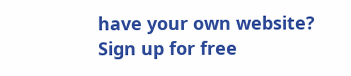have your own website?
Sign up for free